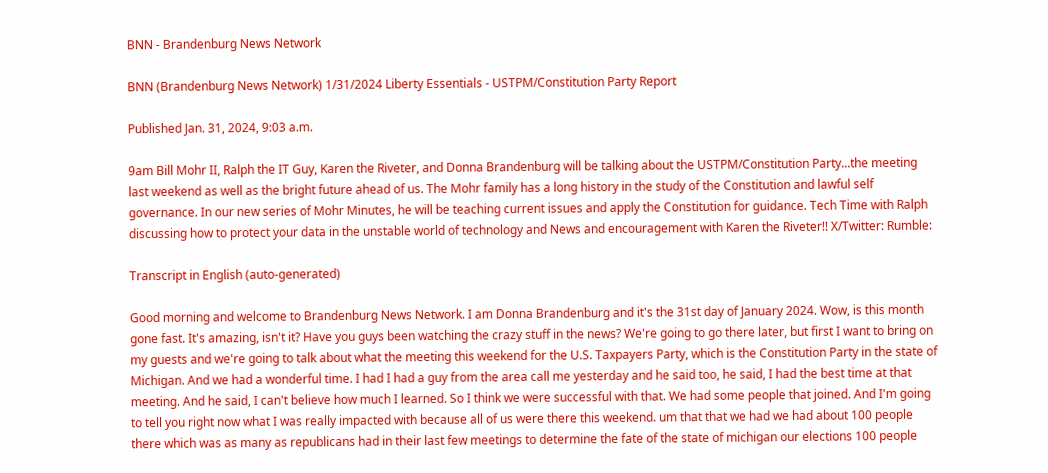BNN - Brandenburg News Network

BNN (Brandenburg News Network) 1/31/2024 Liberty Essentials - USTPM/Constitution Party Report

Published Jan. 31, 2024, 9:03 a.m.

9am Bill Mohr II, Ralph the IT Guy, Karen the Riveter, and Donna Brandenburg will be talking about the USTPM/Constitution Party...the meeting last weekend as well as the bright future ahead of us. The Mohr family has a long history in the study of the Constitution and lawful self governance. In our new series of Mohr Minutes, he will be teaching current issues and apply the Constitution for guidance. Tech Time with Ralph discussing how to protect your data in the unstable world of technology and News and encouragement with Karen the Riveter!! X/Twitter: Rumble:

Transcript in English (auto-generated)

Good morning and welcome to Brandenburg News Network. I am Donna Brandenburg and it's the 31st day of January 2024. Wow, is this month gone fast. It's amazing, isn't it? Have you guys been watching the crazy stuff in the news? We're going to go there later, but first I want to bring on my guests and we're going to talk about what the meeting this weekend for the U.S. Taxpayers Party, which is the Constitution Party in the state of Michigan. And we had a wonderful time. I had I had a guy from the area call me yesterday and he said too, he said, I had the best time at that meeting. And he said, I can't believe how much I learned. So I think we were successful with that. We had some people that joined. And I'm going to tell you right now what I was really impacted with because all of us were there this weekend. um that that we had we had about 100 people there which was as many as republicans had in their last few meetings to determine the fate of the state of michigan our elections 100 people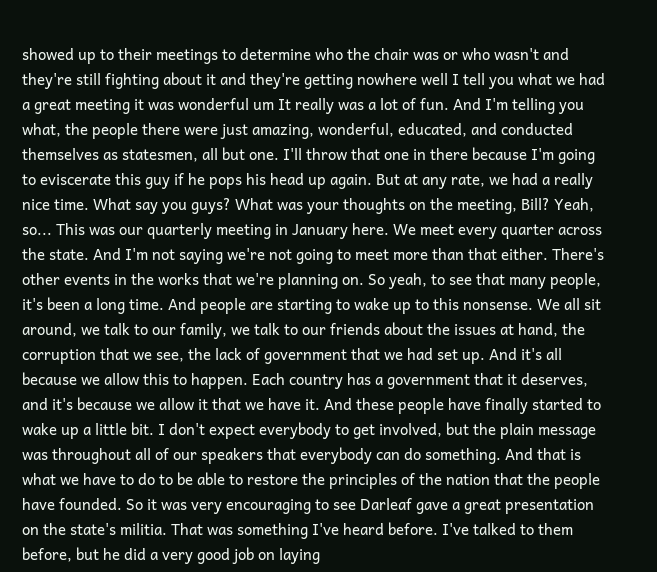showed up to their meetings to determine who the chair was or who wasn't and they're still fighting about it and they're getting nowhere well I tell you what we had a great meeting it was wonderful um It really was a lot of fun. And I'm telling you what, the people there were just amazing, wonderful, educated, and conducted themselves as statesmen, all but one. I'll throw that one in there because I'm going to eviscerate this guy if he pops his head up again. But at any rate, we had a really nice time. What say you guys? What was your thoughts on the meeting, Bill? Yeah, so... This was our quarterly meeting in January here. We meet every quarter across the state. And I'm not saying we're not going to meet more than that either. There's other events in the works that we're planning on. So yeah, to see that many people, it's been a long time. And people are starting to wake up to this nonsense. We all sit around, we talk to our family, we talk to our friends about the issues at hand, the corruption that we see, the lack of government that we had set up. And it's all because we allow this to happen. Each country has a government that it deserves, and it's because we allow it that we have it. And these people have finally started to wake up a little bit. I don't expect everybody to get involved, but the plain message was throughout all of our speakers that everybody can do something. And that is what we have to do to be able to restore the principles of the nation that the people have founded. So it was very encouraging to see Darleaf gave a great presentation on the state's militia. That was something I've heard before. I've talked to them before, but he did a very good job on laying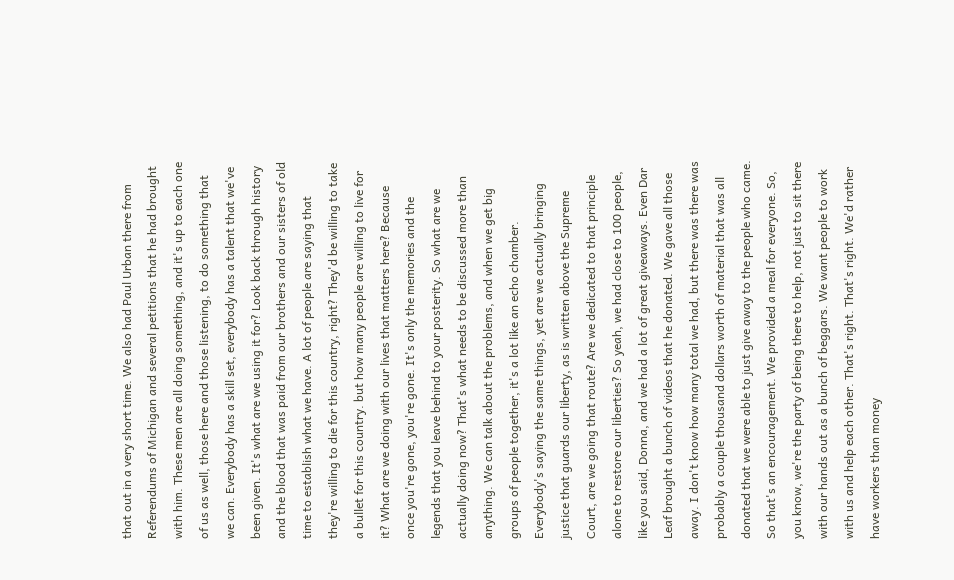that out in a very short time. We also had Paul Urban there from Referendums of Michigan and several petitions that he had brought with him. These men are all doing something, and it's up to each one of us as well, those here and those listening, to do something that we can. Everybody has a skill set, everybody has a talent that we've been given. It's what are we using it for? Look back through history and the blood that was paid from our brothers and our sisters of old time to establish what we have. A lot of people are saying that they're willing to die for this country, right? They'd be willing to take a bullet for this country. but how many people are willing to live for it? What are we doing with our lives that matters here? Because once you're gone, you're gone. It's only the memories and the legends that you leave behind to your posterity. So what are we actually doing now? That's what needs to be discussed more than anything. We can talk about the problems, and when we get big groups of people together, it's a lot like an echo chamber. Everybody's saying the same things, yet are we actually bringing justice that guards our liberty, as is written above the Supreme Court, are we going that route? Are we dedicated to that principle alone to restore our liberties? So yeah, we had close to 100 people, like you said, Donna, and we had a lot of great giveaways. Even Dar Leaf brought a bunch of videos that he donated. We gave all those away. I don't know how many total we had, but there was there was probably a couple thousand dollars worth of material that was all donated that we were able to just give away to the people who came. So that's an encouragement. We provided a meal for everyone. So, you know, we're the party of being there to help, not just to sit there with our hands out as a bunch of beggars. We want people to work with us and help each other. That's right. That's right. We'd rather have workers than money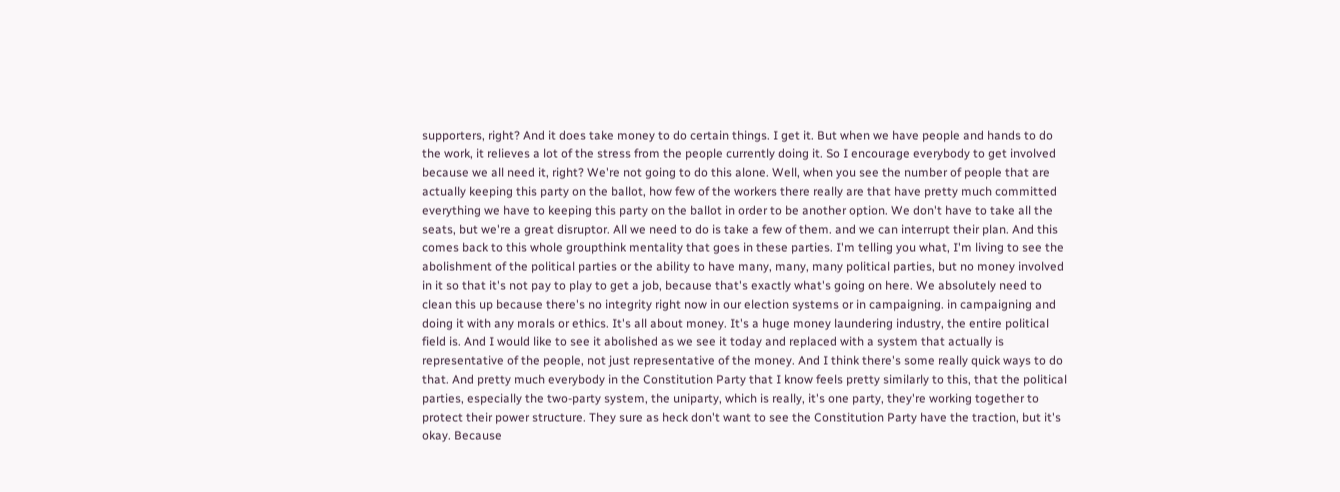supporters, right? And it does take money to do certain things. I get it. But when we have people and hands to do the work, it relieves a lot of the stress from the people currently doing it. So I encourage everybody to get involved because we all need it, right? We're not going to do this alone. Well, when you see the number of people that are actually keeping this party on the ballot, how few of the workers there really are that have pretty much committed everything we have to keeping this party on the ballot in order to be another option. We don't have to take all the seats, but we're a great disruptor. All we need to do is take a few of them. and we can interrupt their plan. And this comes back to this whole groupthink mentality that goes in these parties. I'm telling you what, I'm living to see the abolishment of the political parties or the ability to have many, many, many political parties, but no money involved in it so that it's not pay to play to get a job, because that's exactly what's going on here. We absolutely need to clean this up because there's no integrity right now in our election systems or in campaigning. in campaigning and doing it with any morals or ethics. It's all about money. It's a huge money laundering industry, the entire political field is. And I would like to see it abolished as we see it today and replaced with a system that actually is representative of the people, not just representative of the money. And I think there's some really quick ways to do that. And pretty much everybody in the Constitution Party that I know feels pretty similarly to this, that the political parties, especially the two-party system, the uniparty, which is really, it's one party, they're working together to protect their power structure. They sure as heck don't want to see the Constitution Party have the traction, but it's okay. Because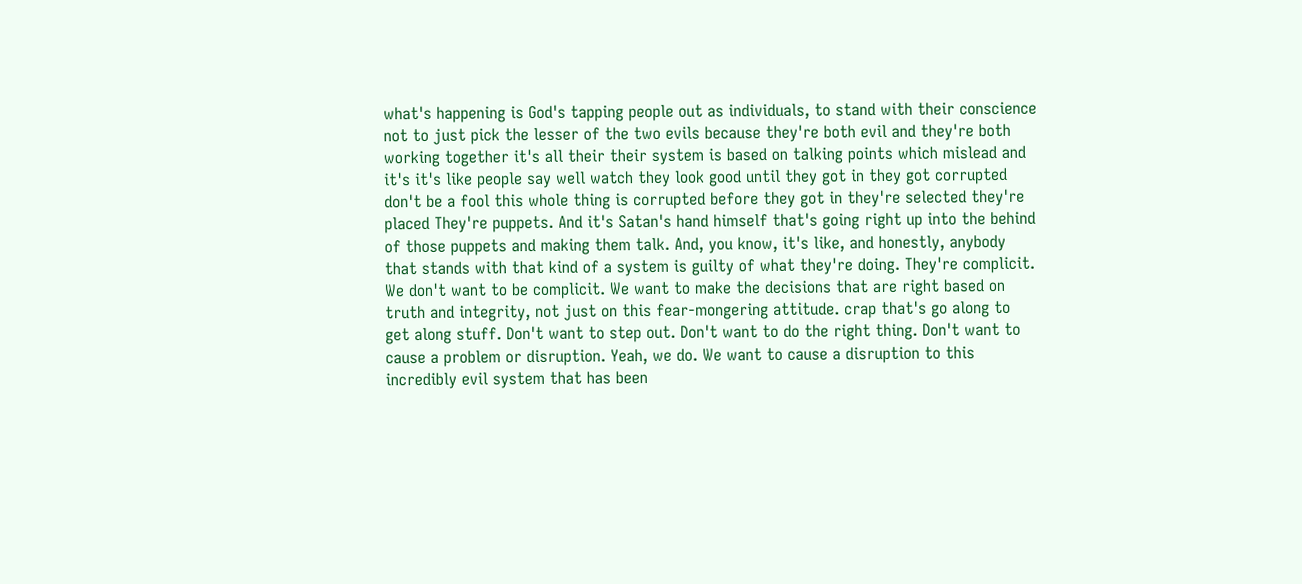what's happening is God's tapping people out as individuals, to stand with their conscience not to just pick the lesser of the two evils because they're both evil and they're both working together it's all their their system is based on talking points which mislead and it's it's like people say well watch they look good until they got in they got corrupted don't be a fool this whole thing is corrupted before they got in they're selected they're placed They're puppets. And it's Satan's hand himself that's going right up into the behind of those puppets and making them talk. And, you know, it's like, and honestly, anybody that stands with that kind of a system is guilty of what they're doing. They're complicit. We don't want to be complicit. We want to make the decisions that are right based on truth and integrity, not just on this fear-mongering attitude. crap that's go along to get along stuff. Don't want to step out. Don't want to do the right thing. Don't want to cause a problem or disruption. Yeah, we do. We want to cause a disruption to this incredibly evil system that has been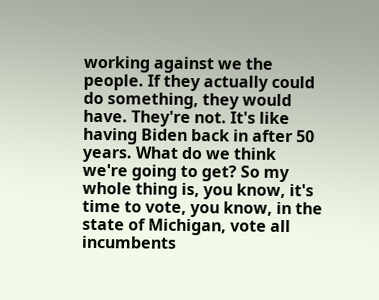working against we the people. If they actually could do something, they would have. They're not. It's like having Biden back in after 50 years. What do we think we're going to get? So my whole thing is, you know, it's time to vote, you know, in the state of Michigan, vote all incumbents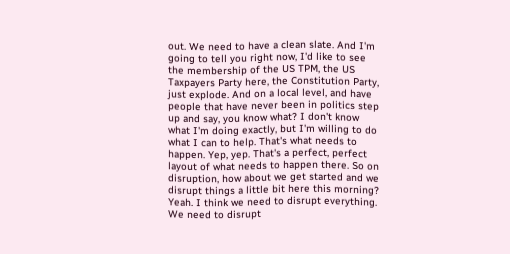out. We need to have a clean slate. And I'm going to tell you right now, I'd like to see the membership of the US TPM, the US Taxpayers Party here, the Constitution Party, just explode. And on a local level, and have people that have never been in politics step up and say, you know what? I don't know what I'm doing exactly, but I'm willing to do what I can to help. That's what needs to happen. Yep, yep. That's a perfect, perfect layout of what needs to happen there. So on disruption, how about we get started and we disrupt things a little bit here this morning? Yeah. I think we need to disrupt everything. We need to disrupt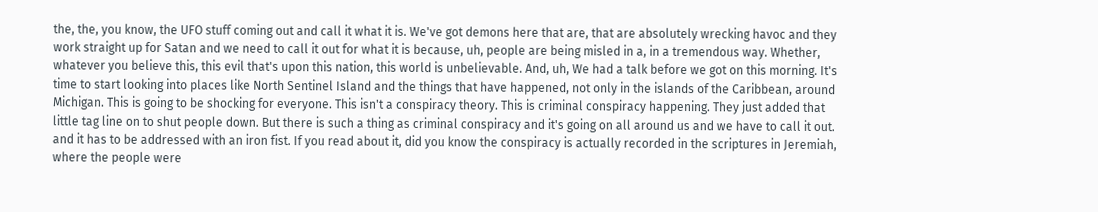the, the, you know, the UFO stuff coming out and call it what it is. We've got demons here that are, that are absolutely wrecking havoc and they work straight up for Satan and we need to call it out for what it is because, uh, people are being misled in a, in a tremendous way. Whether, whatever you believe this, this evil that's upon this nation, this world is unbelievable. And, uh, We had a talk before we got on this morning. It's time to start looking into places like North Sentinel Island and the things that have happened, not only in the islands of the Caribbean, around Michigan. This is going to be shocking for everyone. This isn't a conspiracy theory. This is criminal conspiracy happening. They just added that little tag line on to shut people down. But there is such a thing as criminal conspiracy and it's going on all around us and we have to call it out. and it has to be addressed with an iron fist. If you read about it, did you know the conspiracy is actually recorded in the scriptures in Jeremiah, where the people were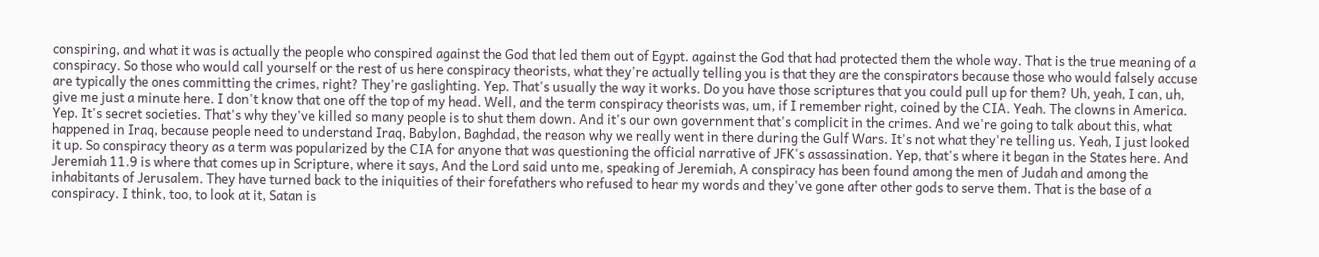conspiring, and what it was is actually the people who conspired against the God that led them out of Egypt. against the God that had protected them the whole way. That is the true meaning of a conspiracy. So those who would call yourself or the rest of us here conspiracy theorists, what they're actually telling you is that they are the conspirators because those who would falsely accuse are typically the ones committing the crimes, right? They're gaslighting. Yep. That's usually the way it works. Do you have those scriptures that you could pull up for them? Uh, yeah, I can, uh, give me just a minute here. I don't know that one off the top of my head. Well, and the term conspiracy theorists was, um, if I remember right, coined by the CIA. Yeah. The clowns in America. Yep. It's secret societies. That's why they've killed so many people is to shut them down. And it's our own government that's complicit in the crimes. And we're going to talk about this, what happened in Iraq, because people need to understand Iraq, Babylon, Baghdad, the reason why we really went in there during the Gulf Wars. It's not what they're telling us. Yeah, I just looked it up. So conspiracy theory as a term was popularized by the CIA for anyone that was questioning the official narrative of JFK's assassination. Yep, that's where it began in the States here. And Jeremiah 11.9 is where that comes up in Scripture, where it says, And the Lord said unto me, speaking of Jeremiah, A conspiracy has been found among the men of Judah and among the inhabitants of Jerusalem. They have turned back to the iniquities of their forefathers who refused to hear my words and they've gone after other gods to serve them. That is the base of a conspiracy. I think, too, to look at it, Satan is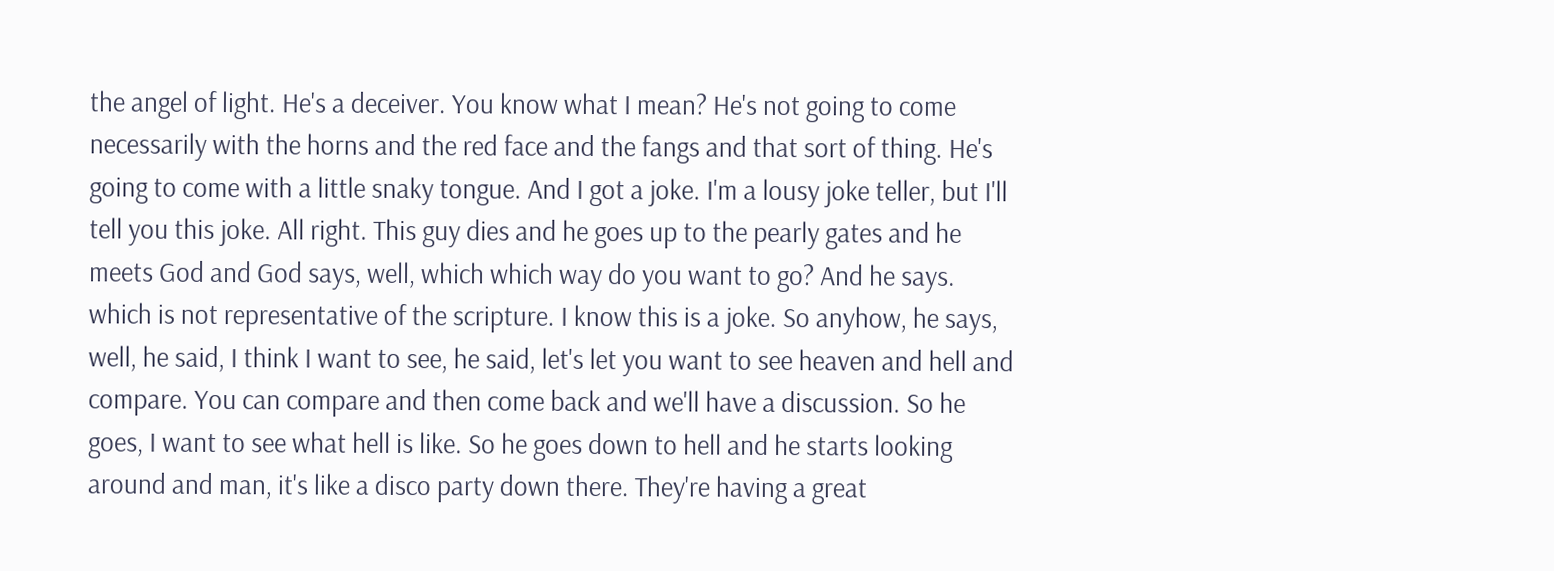the angel of light. He's a deceiver. You know what I mean? He's not going to come necessarily with the horns and the red face and the fangs and that sort of thing. He's going to come with a little snaky tongue. And I got a joke. I'm a lousy joke teller, but I'll tell you this joke. All right. This guy dies and he goes up to the pearly gates and he meets God and God says, well, which which way do you want to go? And he says. which is not representative of the scripture. I know this is a joke. So anyhow, he says, well, he said, I think I want to see, he said, let's let you want to see heaven and hell and compare. You can compare and then come back and we'll have a discussion. So he goes, I want to see what hell is like. So he goes down to hell and he starts looking around and man, it's like a disco party down there. They're having a great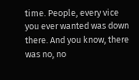time. People, every vice you ever wanted was down there. And you know, there was no, no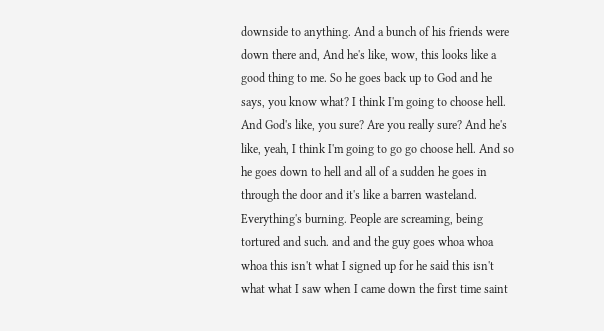downside to anything. And a bunch of his friends were down there and, And he's like, wow, this looks like a good thing to me. So he goes back up to God and he says, you know what? I think I'm going to choose hell. And God's like, you sure? Are you really sure? And he's like, yeah, I think I'm going to go go choose hell. And so he goes down to hell and all of a sudden he goes in through the door and it's like a barren wasteland. Everything's burning. People are screaming, being tortured and such. and and the guy goes whoa whoa whoa this isn't what I signed up for he said this isn't what what I saw when I came down the first time saint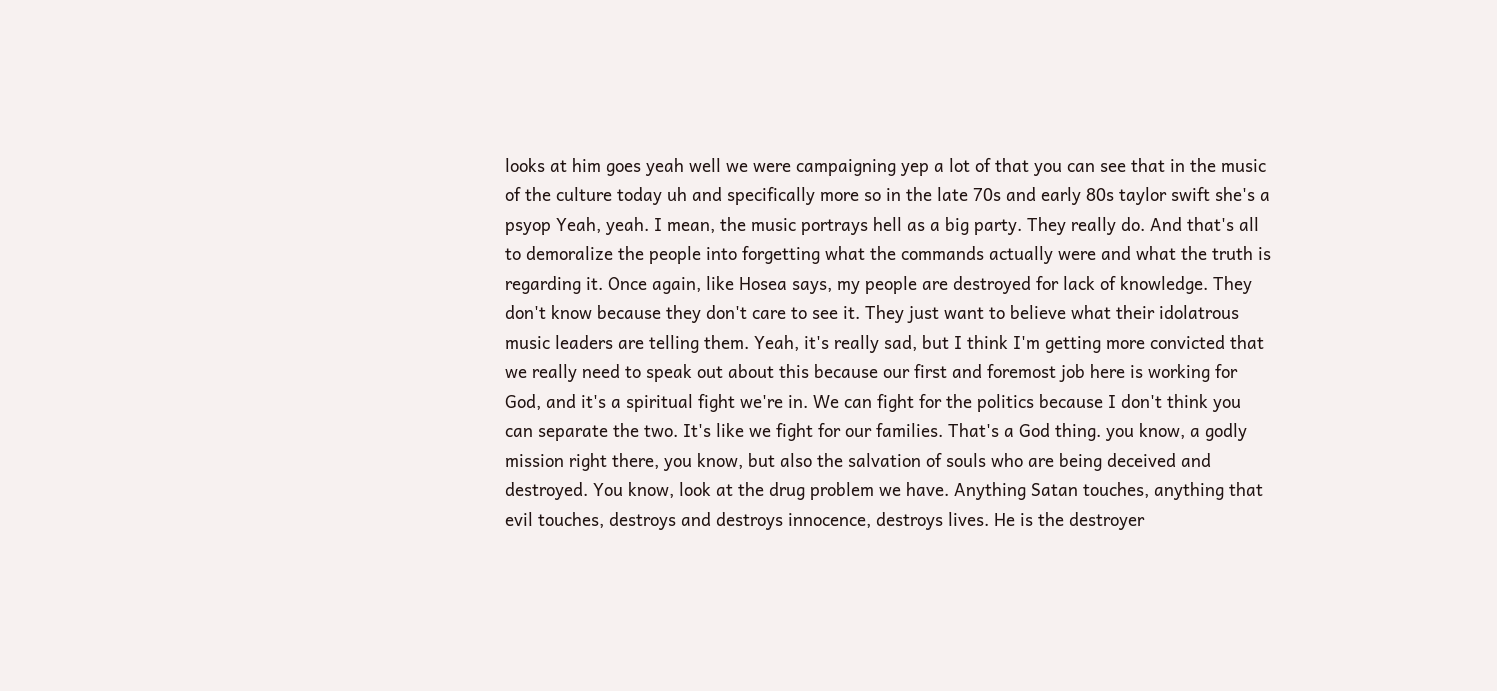looks at him goes yeah well we were campaigning yep a lot of that you can see that in the music of the culture today uh and specifically more so in the late 70s and early 80s taylor swift she's a psyop Yeah, yeah. I mean, the music portrays hell as a big party. They really do. And that's all to demoralize the people into forgetting what the commands actually were and what the truth is regarding it. Once again, like Hosea says, my people are destroyed for lack of knowledge. They don't know because they don't care to see it. They just want to believe what their idolatrous music leaders are telling them. Yeah, it's really sad, but I think I'm getting more convicted that we really need to speak out about this because our first and foremost job here is working for God, and it's a spiritual fight we're in. We can fight for the politics because I don't think you can separate the two. It's like we fight for our families. That's a God thing. you know, a godly mission right there, you know, but also the salvation of souls who are being deceived and destroyed. You know, look at the drug problem we have. Anything Satan touches, anything that evil touches, destroys and destroys innocence, destroys lives. He is the destroyer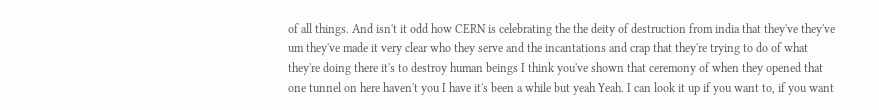of all things. And isn't it odd how CERN is celebrating the the deity of destruction from india that they've they've um they've made it very clear who they serve and the incantations and crap that they're trying to do of what they're doing there it's to destroy human beings I think you've shown that ceremony of when they opened that one tunnel on here haven't you I have it's been a while but yeah Yeah. I can look it up if you want to, if you want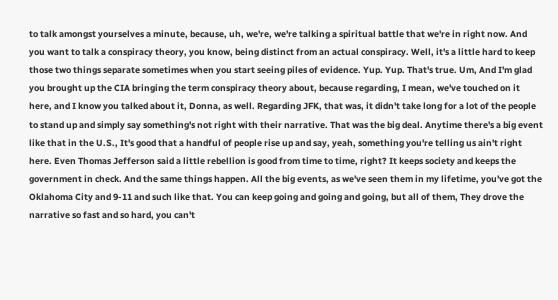to talk amongst yourselves a minute, because, uh, we're, we're talking a spiritual battle that we're in right now. And you want to talk a conspiracy theory, you know, being distinct from an actual conspiracy. Well, it's a little hard to keep those two things separate sometimes when you start seeing piles of evidence. Yup. Yup. That's true. Um, And I'm glad you brought up the CIA bringing the term conspiracy theory about, because regarding, I mean, we've touched on it here, and I know you talked about it, Donna, as well. Regarding JFK, that was, it didn't take long for a lot of the people to stand up and simply say something's not right with their narrative. That was the big deal. Anytime there's a big event like that in the U.S., It's good that a handful of people rise up and say, yeah, something you're telling us ain't right here. Even Thomas Jefferson said a little rebellion is good from time to time, right? It keeps society and keeps the government in check. And the same things happen. All the big events, as we've seen them in my lifetime, you've got the Oklahoma City and 9-11 and such like that. You can keep going and going and going, but all of them, They drove the narrative so fast and so hard, you can't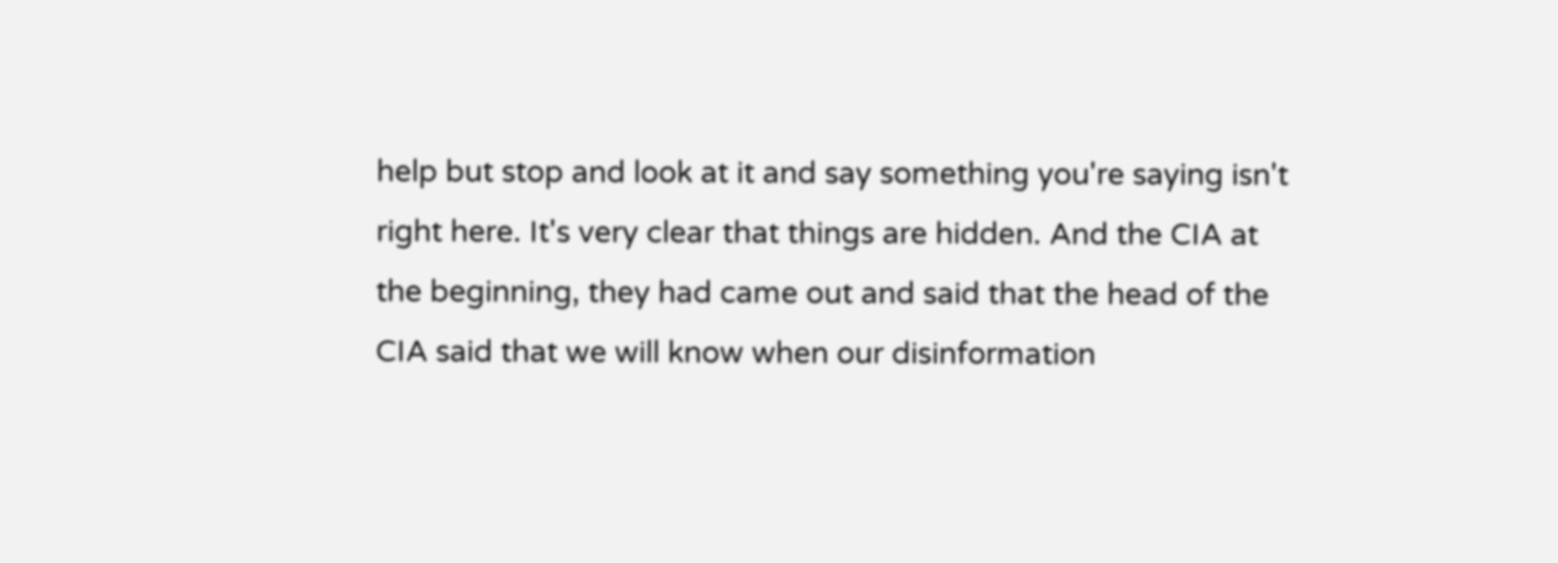help but stop and look at it and say something you're saying isn't right here. It's very clear that things are hidden. And the CIA at the beginning, they had came out and said that the head of the CIA said that we will know when our disinformation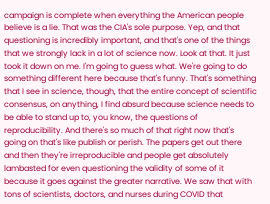campaign is complete when everything the American people believe is a lie. That was the CIA's sole purpose. Yep, and that questioning is incredibly important, and that's one of the things that we strongly lack in a lot of science now. Look at that. It just took it down on me. I'm going to guess what. We're going to do something different here because that's funny. That's something that I see in science, though, that the entire concept of scientific consensus, on anything, I find absurd because science needs to be able to stand up to, you know, the questions of reproducibility. And there's so much of that right now that's going on that's like publish or perish. The papers get out there and then they're irreproducible and people get absolutely lambasted for even questioning the validity of some of it because it goes against the greater narrative. We saw that with tons of scientists, doctors, and nurses during COVID that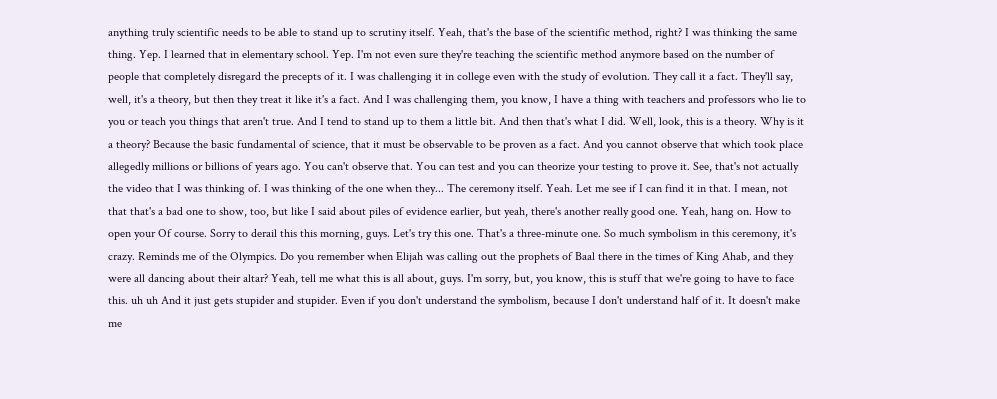anything truly scientific needs to be able to stand up to scrutiny itself. Yeah, that's the base of the scientific method, right? I was thinking the same thing. Yep. I learned that in elementary school. Yep. I'm not even sure they're teaching the scientific method anymore based on the number of people that completely disregard the precepts of it. I was challenging it in college even with the study of evolution. They call it a fact. They'll say, well, it's a theory, but then they treat it like it's a fact. And I was challenging them, you know, I have a thing with teachers and professors who lie to you or teach you things that aren't true. And I tend to stand up to them a little bit. And then that's what I did. Well, look, this is a theory. Why is it a theory? Because the basic fundamental of science, that it must be observable to be proven as a fact. And you cannot observe that which took place allegedly millions or billions of years ago. You can't observe that. You can test and you can theorize your testing to prove it. See, that's not actually the video that I was thinking of. I was thinking of the one when they... The ceremony itself. Yeah. Let me see if I can find it in that. I mean, not that that's a bad one to show, too, but like I said about piles of evidence earlier, but yeah, there's another really good one. Yeah, hang on. How to open your Of course. Sorry to derail this this morning, guys. Let's try this one. That's a three-minute one. So much symbolism in this ceremony, it's crazy. Reminds me of the Olympics. Do you remember when Elijah was calling out the prophets of Baal there in the times of King Ahab, and they were all dancing about their altar? Yeah, tell me what this is all about, guys. I'm sorry, but, you know, this is stuff that we're going to have to face this. uh uh And it just gets stupider and stupider. Even if you don't understand the symbolism, because I don't understand half of it. It doesn't make me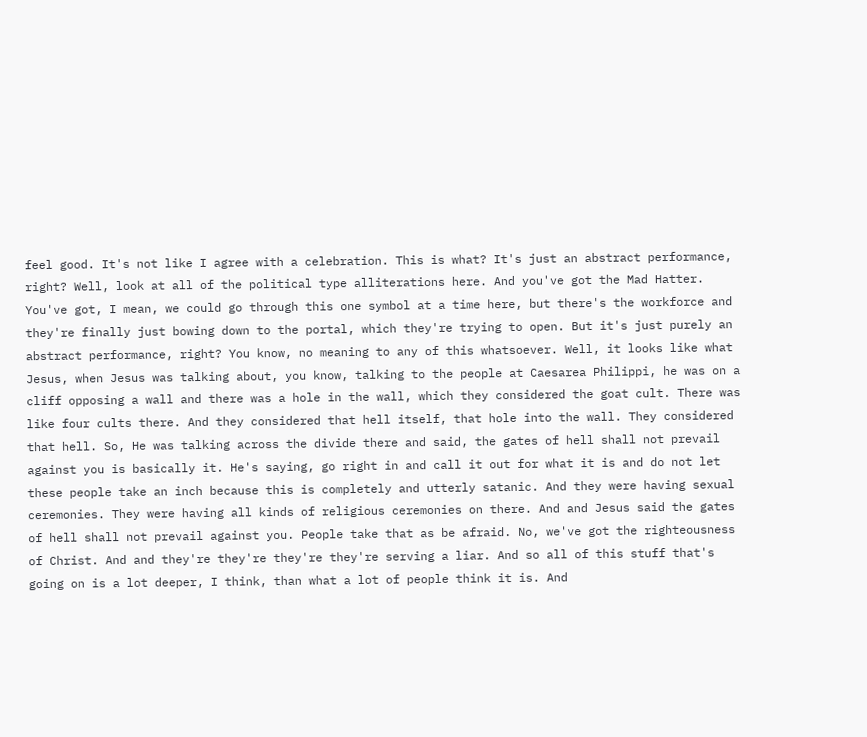feel good. It's not like I agree with a celebration. This is what? It's just an abstract performance, right? Well, look at all of the political type alliterations here. And you've got the Mad Hatter. You've got, I mean, we could go through this one symbol at a time here, but there's the workforce and they're finally just bowing down to the portal, which they're trying to open. But it's just purely an abstract performance, right? You know, no meaning to any of this whatsoever. Well, it looks like what Jesus, when Jesus was talking about, you know, talking to the people at Caesarea Philippi, he was on a cliff opposing a wall and there was a hole in the wall, which they considered the goat cult. There was like four cults there. And they considered that hell itself, that hole into the wall. They considered that hell. So, He was talking across the divide there and said, the gates of hell shall not prevail against you is basically it. He's saying, go right in and call it out for what it is and do not let these people take an inch because this is completely and utterly satanic. And they were having sexual ceremonies. They were having all kinds of religious ceremonies on there. And and Jesus said the gates of hell shall not prevail against you. People take that as be afraid. No, we've got the righteousness of Christ. And and they're they're they're they're serving a liar. And so all of this stuff that's going on is a lot deeper, I think, than what a lot of people think it is. And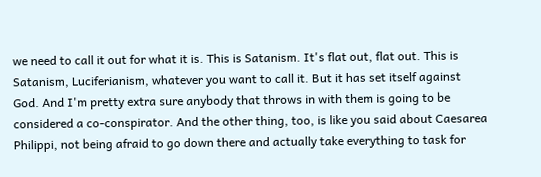we need to call it out for what it is. This is Satanism. It's flat out, flat out. This is Satanism, Luciferianism, whatever you want to call it. But it has set itself against God. And I'm pretty extra sure anybody that throws in with them is going to be considered a co-conspirator. And the other thing, too, is like you said about Caesarea Philippi, not being afraid to go down there and actually take everything to task for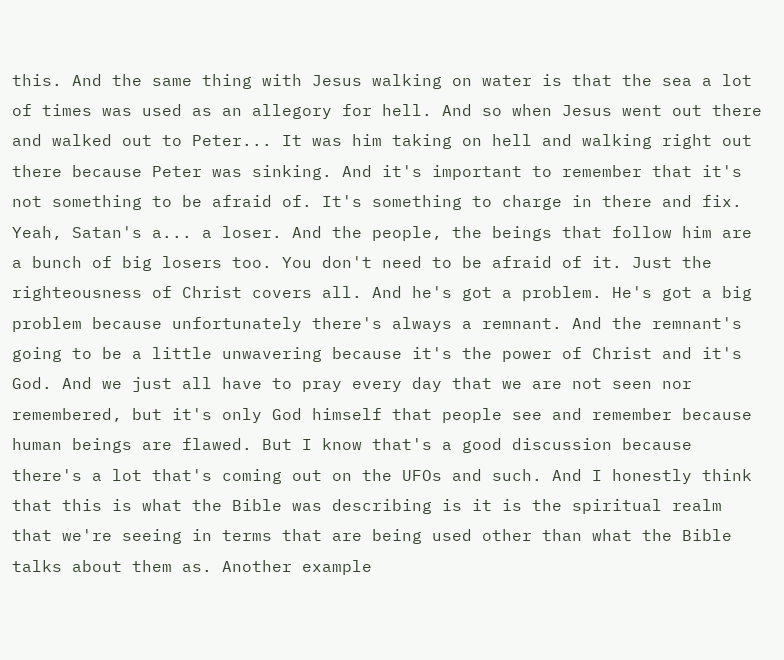this. And the same thing with Jesus walking on water is that the sea a lot of times was used as an allegory for hell. And so when Jesus went out there and walked out to Peter... It was him taking on hell and walking right out there because Peter was sinking. And it's important to remember that it's not something to be afraid of. It's something to charge in there and fix. Yeah, Satan's a... a loser. And the people, the beings that follow him are a bunch of big losers too. You don't need to be afraid of it. Just the righteousness of Christ covers all. And he's got a problem. He's got a big problem because unfortunately there's always a remnant. And the remnant's going to be a little unwavering because it's the power of Christ and it's God. And we just all have to pray every day that we are not seen nor remembered, but it's only God himself that people see and remember because human beings are flawed. But I know that's a good discussion because there's a lot that's coming out on the UFOs and such. And I honestly think that this is what the Bible was describing is it is the spiritual realm that we're seeing in terms that are being used other than what the Bible talks about them as. Another example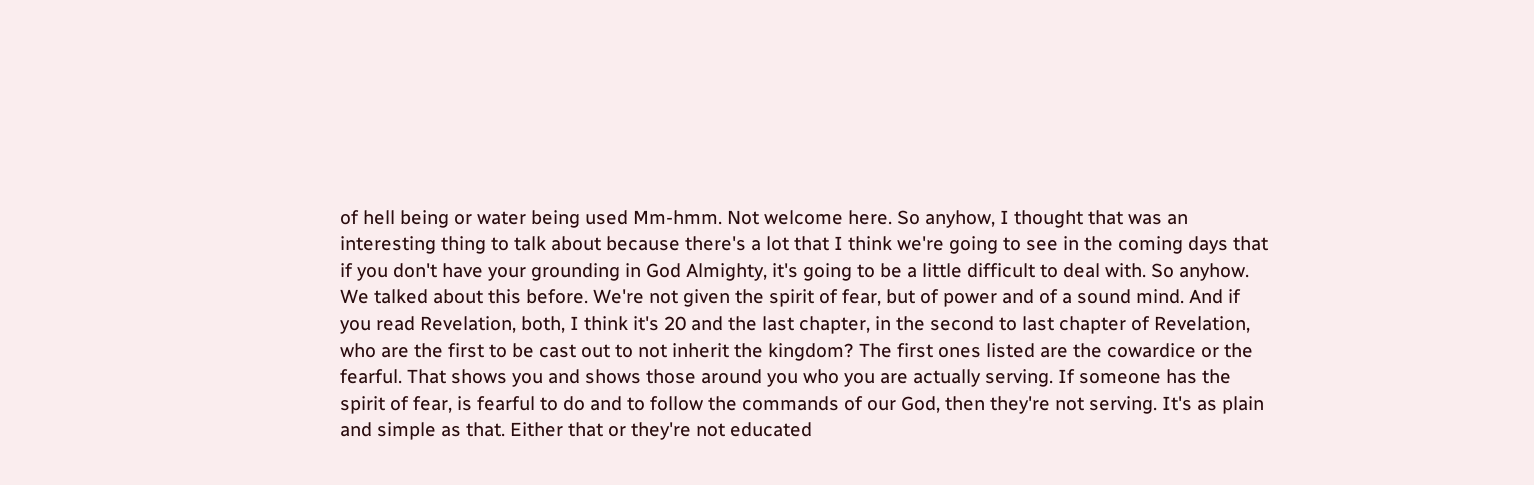of hell being or water being used Mm-hmm. Not welcome here. So anyhow, I thought that was an interesting thing to talk about because there's a lot that I think we're going to see in the coming days that if you don't have your grounding in God Almighty, it's going to be a little difficult to deal with. So anyhow. We talked about this before. We're not given the spirit of fear, but of power and of a sound mind. And if you read Revelation, both, I think it's 20 and the last chapter, in the second to last chapter of Revelation, who are the first to be cast out to not inherit the kingdom? The first ones listed are the cowardice or the fearful. That shows you and shows those around you who you are actually serving. If someone has the spirit of fear, is fearful to do and to follow the commands of our God, then they're not serving. It's as plain and simple as that. Either that or they're not educated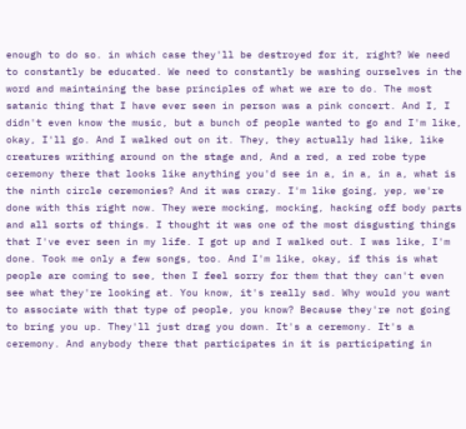enough to do so. in which case they'll be destroyed for it, right? We need to constantly be educated. We need to constantly be washing ourselves in the word and maintaining the base principles of what we are to do. The most satanic thing that I have ever seen in person was a pink concert. And I, I didn't even know the music, but a bunch of people wanted to go and I'm like, okay, I'll go. And I walked out on it. They, they actually had like, like creatures writhing around on the stage and, And a red, a red robe type ceremony there that looks like anything you'd see in a, in a, in a, what is the ninth circle ceremonies? And it was crazy. I'm like going, yep, we're done with this right now. They were mocking, mocking, hacking off body parts and all sorts of things. I thought it was one of the most disgusting things that I've ever seen in my life. I got up and I walked out. I was like, I'm done. Took me only a few songs, too. And I'm like, okay, if this is what people are coming to see, then I feel sorry for them that they can't even see what they're looking at. You know, it's really sad. Why would you want to associate with that type of people, you know? Because they're not going to bring you up. They'll just drag you down. It's a ceremony. It's a ceremony. And anybody there that participates in it is participating in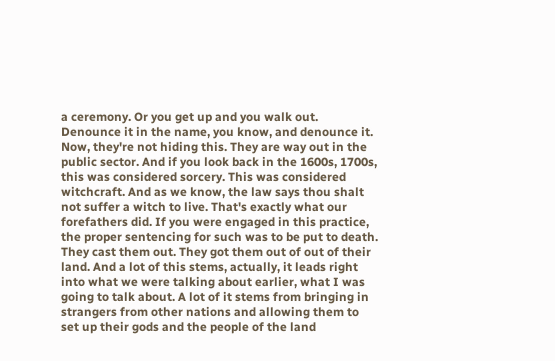a ceremony. Or you get up and you walk out. Denounce it in the name, you know, and denounce it. Now, they're not hiding this. They are way out in the public sector. And if you look back in the 1600s, 1700s, this was considered sorcery. This was considered witchcraft. And as we know, the law says thou shalt not suffer a witch to live. That's exactly what our forefathers did. If you were engaged in this practice, the proper sentencing for such was to be put to death. They cast them out. They got them out of out of their land. And a lot of this stems, actually, it leads right into what we were talking about earlier, what I was going to talk about. A lot of it stems from bringing in strangers from other nations and allowing them to set up their gods and the people of the land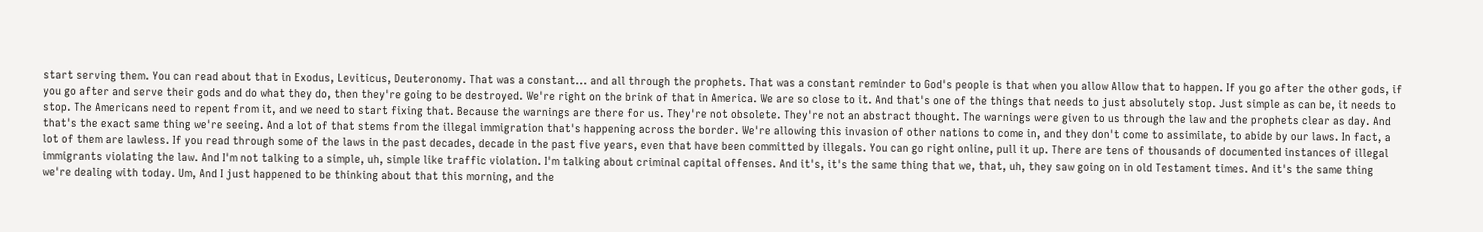start serving them. You can read about that in Exodus, Leviticus, Deuteronomy. That was a constant... and all through the prophets. That was a constant reminder to God's people is that when you allow Allow that to happen. If you go after the other gods, if you go after and serve their gods and do what they do, then they're going to be destroyed. We're right on the brink of that in America. We are so close to it. And that's one of the things that needs to just absolutely stop. Just simple as can be, it needs to stop. The Americans need to repent from it, and we need to start fixing that. Because the warnings are there for us. They're not obsolete. They're not an abstract thought. The warnings were given to us through the law and the prophets clear as day. And that's the exact same thing we're seeing. And a lot of that stems from the illegal immigration that's happening across the border. We're allowing this invasion of other nations to come in, and they don't come to assimilate, to abide by our laws. In fact, a lot of them are lawless. If you read through some of the laws in the past decades, decade in the past five years, even that have been committed by illegals. You can go right online, pull it up. There are tens of thousands of documented instances of illegal immigrants violating the law. And I'm not talking to a simple, uh, simple like traffic violation. I'm talking about criminal capital offenses. And it's, it's the same thing that we, that, uh, they saw going on in old Testament times. And it's the same thing we're dealing with today. Um, And I just happened to be thinking about that this morning, and the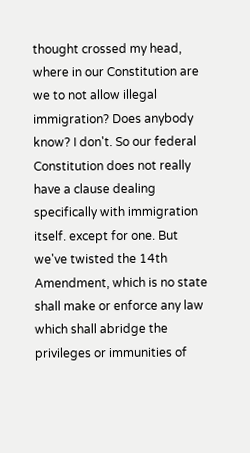thought crossed my head, where in our Constitution are we to not allow illegal immigration? Does anybody know? I don't. So our federal Constitution does not really have a clause dealing specifically with immigration itself. except for one. But we've twisted the 14th Amendment, which is no state shall make or enforce any law which shall abridge the privileges or immunities of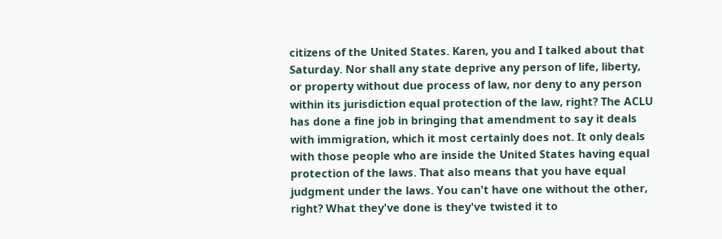citizens of the United States. Karen, you and I talked about that Saturday. Nor shall any state deprive any person of life, liberty, or property without due process of law, nor deny to any person within its jurisdiction equal protection of the law, right? The ACLU has done a fine job in bringing that amendment to say it deals with immigration, which it most certainly does not. It only deals with those people who are inside the United States having equal protection of the laws. That also means that you have equal judgment under the laws. You can't have one without the other, right? What they've done is they've twisted it to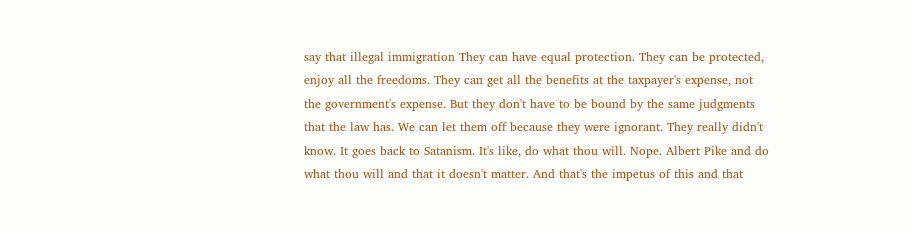say that illegal immigration They can have equal protection. They can be protected, enjoy all the freedoms. They can get all the benefits at the taxpayer's expense, not the government's expense. But they don't have to be bound by the same judgments that the law has. We can let them off because they were ignorant. They really didn't know. It goes back to Satanism. It's like, do what thou will. Nope. Albert Pike and do what thou will and that it doesn't matter. And that's the impetus of this and that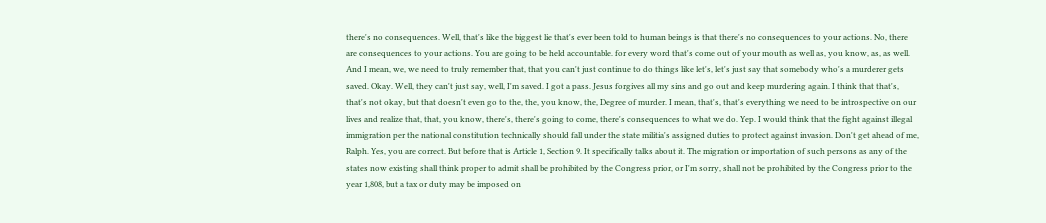there's no consequences. Well, that's like the biggest lie that's ever been told to human beings is that there's no consequences to your actions. No, there are consequences to your actions. You are going to be held accountable. for every word that's come out of your mouth as well as, you know, as, as well. And I mean, we, we need to truly remember that, that you can't just continue to do things like let's, let's just say that somebody who's a murderer gets saved. Okay. Well, they can't just say, well, I'm saved. I got a pass. Jesus forgives all my sins and go out and keep murdering again. I think that that's, that's not okay, but that doesn't even go to the, the, you know, the, Degree of murder. I mean, that's, that's everything we need to be introspective on our lives and realize that, that, you know, there's, there's going to come, there's consequences to what we do. Yep. I would think that the fight against illegal immigration per the national constitution technically should fall under the state militia's assigned duties to protect against invasion. Don't get ahead of me, Ralph. Yes, you are correct. But before that is Article 1, Section 9. It specifically talks about it. The migration or importation of such persons as any of the states now existing shall think proper to admit shall be prohibited by the Congress prior, or I'm sorry, shall not be prohibited by the Congress prior to the year 1,808, but a tax or duty may be imposed on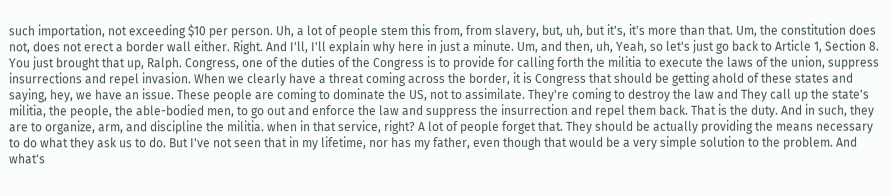such importation, not exceeding $10 per person. Uh, a lot of people stem this from, from slavery, but, uh, but it's, it's more than that. Um, the constitution does not, does not erect a border wall either. Right. And I'll, I'll explain why here in just a minute. Um, and then, uh, Yeah, so let's just go back to Article 1, Section 8. You just brought that up, Ralph. Congress, one of the duties of the Congress is to provide for calling forth the militia to execute the laws of the union, suppress insurrections and repel invasion. When we clearly have a threat coming across the border, it is Congress that should be getting ahold of these states and saying, hey, we have an issue. These people are coming to dominate the US, not to assimilate. They're coming to destroy the law and They call up the state's militia, the people, the able-bodied men, to go out and enforce the law and suppress the insurrection and repel them back. That is the duty. And in such, they are to organize, arm, and discipline the militia. when in that service, right? A lot of people forget that. They should be actually providing the means necessary to do what they ask us to do. But I've not seen that in my lifetime, nor has my father, even though that would be a very simple solution to the problem. And what's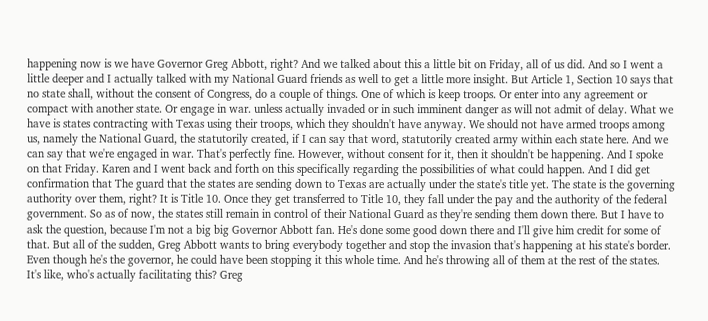happening now is we have Governor Greg Abbott, right? And we talked about this a little bit on Friday, all of us did. And so I went a little deeper and I actually talked with my National Guard friends as well to get a little more insight. But Article 1, Section 10 says that no state shall, without the consent of Congress, do a couple of things. One of which is keep troops. Or enter into any agreement or compact with another state. Or engage in war. unless actually invaded or in such imminent danger as will not admit of delay. What we have is states contracting with Texas using their troops, which they shouldn't have anyway. We should not have armed troops among us, namely the National Guard, the statutorily created, if I can say that word, statutorily created army within each state here. And we can say that we're engaged in war. That's perfectly fine. However, without consent for it, then it shouldn't be happening. And I spoke on that Friday. Karen and I went back and forth on this specifically regarding the possibilities of what could happen. And I did get confirmation that The guard that the states are sending down to Texas are actually under the state's title yet. The state is the governing authority over them, right? It is Title 10. Once they get transferred to Title 10, they fall under the pay and the authority of the federal government. So as of now, the states still remain in control of their National Guard as they're sending them down there. But I have to ask the question, because I'm not a big big Governor Abbott fan. He's done some good down there and I'll give him credit for some of that. But all of the sudden, Greg Abbott wants to bring everybody together and stop the invasion that's happening at his state's border. Even though he's the governor, he could have been stopping it this whole time. And he's throwing all of them at the rest of the states. It's like, who's actually facilitating this? Greg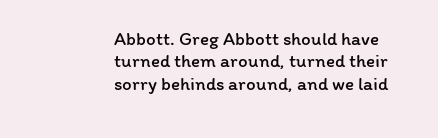Abbott. Greg Abbott should have turned them around, turned their sorry behinds around, and we laid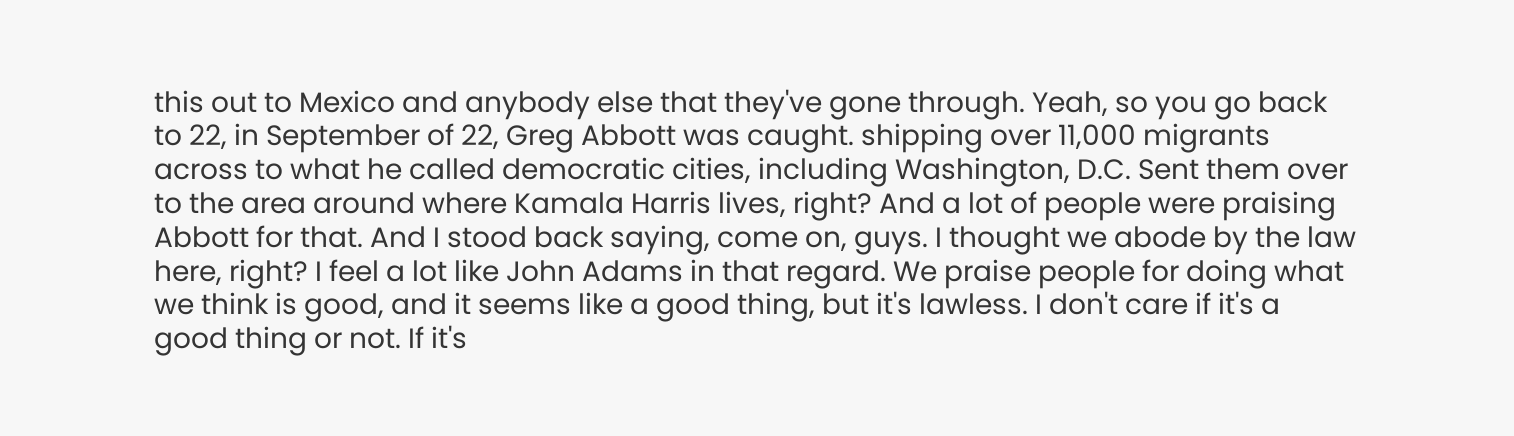this out to Mexico and anybody else that they've gone through. Yeah, so you go back to 22, in September of 22, Greg Abbott was caught. shipping over 11,000 migrants across to what he called democratic cities, including Washington, D.C. Sent them over to the area around where Kamala Harris lives, right? And a lot of people were praising Abbott for that. And I stood back saying, come on, guys. I thought we abode by the law here, right? I feel a lot like John Adams in that regard. We praise people for doing what we think is good, and it seems like a good thing, but it's lawless. I don't care if it's a good thing or not. If it's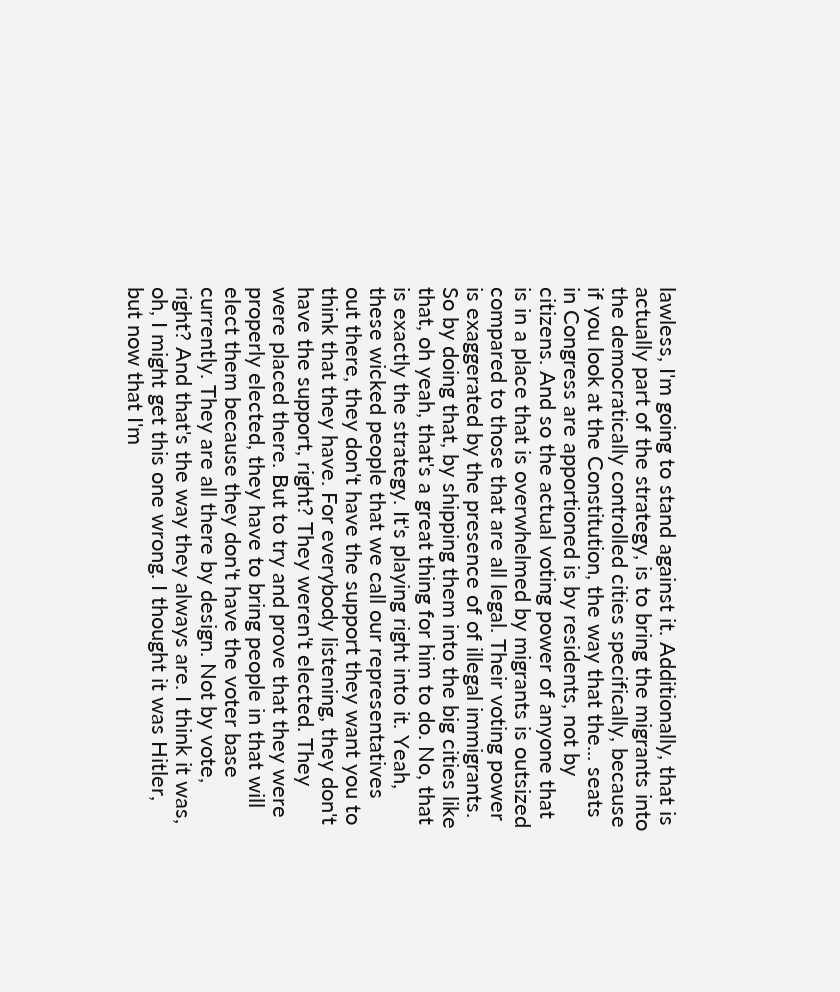lawless, I'm going to stand against it. Additionally, that is actually part of the strategy, is to bring the migrants into the democratically controlled cities specifically, because if you look at the Constitution, the way that the... seats in Congress are apportioned is by residents, not by citizens. And so the actual voting power of anyone that is in a place that is overwhelmed by migrants is outsized compared to those that are all legal. Their voting power is exaggerated by the presence of of illegal immigrants. So by doing that, by shipping them into the big cities like that, oh yeah, that's a great thing for him to do. No, that is exactly the strategy. It's playing right into it. Yeah, these wicked people that we call our representatives out there, they don't have the support they want you to think that they have. For everybody listening, they don't have the support, right? They weren't elected. They were placed there. But to try and prove that they were properly elected, they have to bring people in that will elect them because they don't have the voter base currently. They are all there by design. Not by vote, right? And that's the way they always are. I think it was, oh, I might get this one wrong. I thought it was Hitler, but now that I'm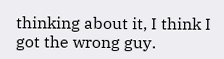thinking about it, I think I got the wrong guy.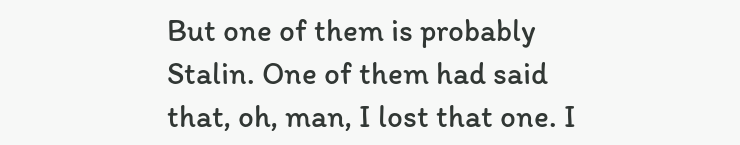But one of them is probably Stalin. One of them had said that, oh, man, I lost that one. I